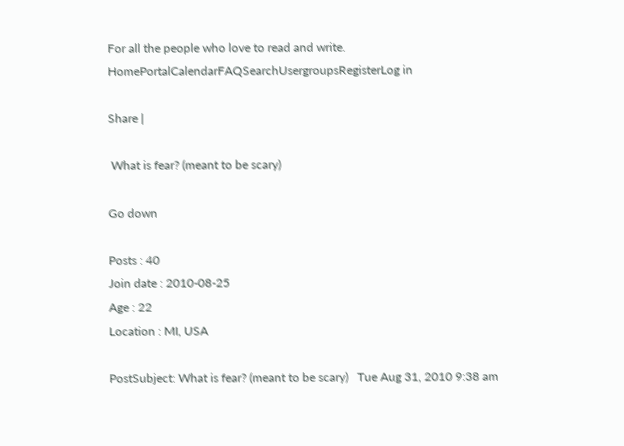For all the people who love to read and write.
HomePortalCalendarFAQSearchUsergroupsRegisterLog in

Share |

 What is fear? (meant to be scary)

Go down

Posts : 40
Join date : 2010-08-25
Age : 22
Location : MI, USA

PostSubject: What is fear? (meant to be scary)   Tue Aug 31, 2010 9:38 am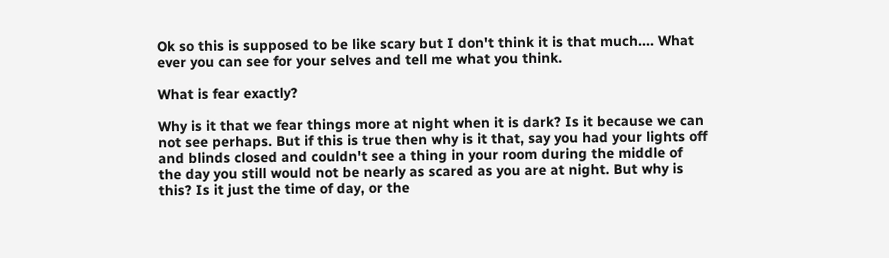Ok so this is supposed to be like scary but I don't think it is that much.... What ever you can see for your selves and tell me what you think.

What is fear exactly?

Why is it that we fear things more at night when it is dark? Is it because we can not see perhaps. But if this is true then why is it that, say you had your lights off and blinds closed and couldn't see a thing in your room during the middle of the day you still would not be nearly as scared as you are at night. But why is this? Is it just the time of day, or the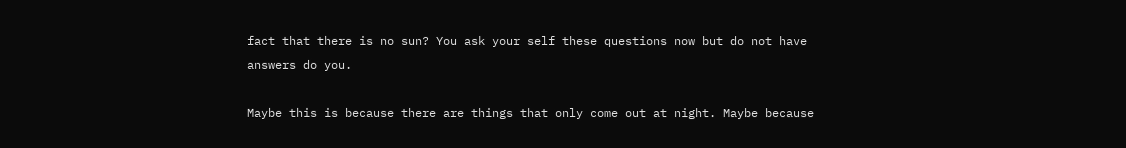fact that there is no sun? You ask your self these questions now but do not have answers do you.

Maybe this is because there are things that only come out at night. Maybe because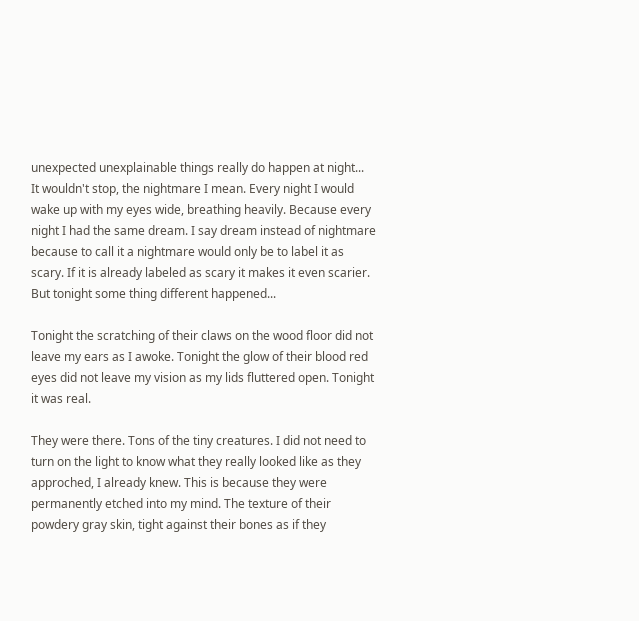unexpected unexplainable things really do happen at night...
It wouldn't stop, the nightmare I mean. Every night I would wake up with my eyes wide, breathing heavily. Because every night I had the same dream. I say dream instead of nightmare because to call it a nightmare would only be to label it as scary. If it is already labeled as scary it makes it even scarier.
But tonight some thing different happened...

Tonight the scratching of their claws on the wood floor did not leave my ears as I awoke. Tonight the glow of their blood red eyes did not leave my vision as my lids fluttered open. Tonight it was real.

They were there. Tons of the tiny creatures. I did not need to turn on the light to know what they really looked like as they approched, I already knew. This is because they were permanently etched into my mind. The texture of their powdery gray skin, tight against their bones as if they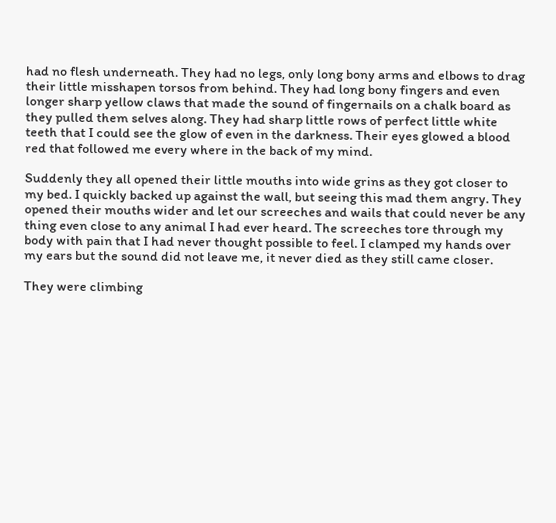had no flesh underneath. They had no legs, only long bony arms and elbows to drag their little misshapen torsos from behind. They had long bony fingers and even longer sharp yellow claws that made the sound of fingernails on a chalk board as they pulled them selves along. They had sharp little rows of perfect little white teeth that I could see the glow of even in the darkness. Their eyes glowed a blood red that followed me every where in the back of my mind.

Suddenly they all opened their little mouths into wide grins as they got closer to my bed. I quickly backed up against the wall, but seeing this mad them angry. They opened their mouths wider and let our screeches and wails that could never be any thing even close to any animal I had ever heard. The screeches tore through my body with pain that I had never thought possible to feel. I clamped my hands over my ears but the sound did not leave me, it never died as they still came closer.

They were climbing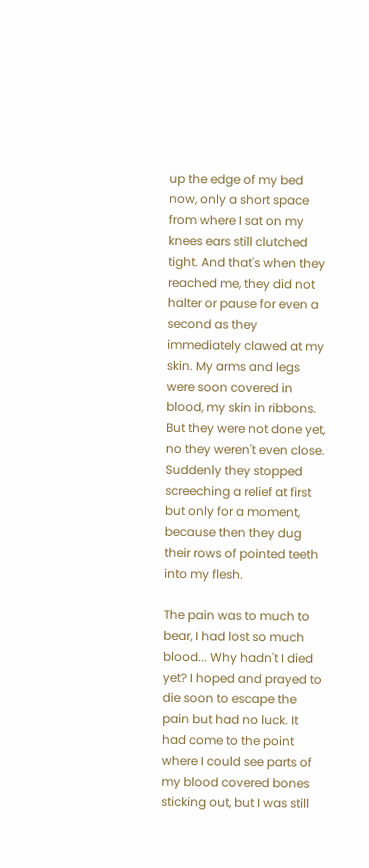up the edge of my bed now, only a short space from where I sat on my knees ears still clutched tight. And that's when they reached me, they did not halter or pause for even a second as they immediately clawed at my skin. My arms and legs were soon covered in blood, my skin in ribbons. But they were not done yet, no they weren't even close. Suddenly they stopped screeching a relief at first but only for a moment, because then they dug their rows of pointed teeth into my flesh.

The pain was to much to bear, I had lost so much blood... Why hadn't I died yet? I hoped and prayed to die soon to escape the pain but had no luck. It had come to the point where I could see parts of my blood covered bones sticking out, but I was still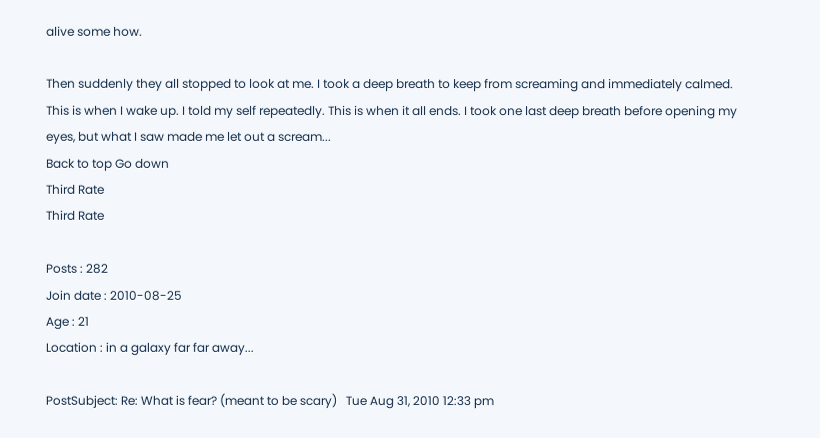alive some how.

Then suddenly they all stopped to look at me. I took a deep breath to keep from screaming and immediately calmed. This is when I wake up. I told my self repeatedly. This is when it all ends. I took one last deep breath before opening my eyes, but what I saw made me let out a scream...
Back to top Go down
Third Rate
Third Rate

Posts : 282
Join date : 2010-08-25
Age : 21
Location : in a galaxy far far away...

PostSubject: Re: What is fear? (meant to be scary)   Tue Aug 31, 2010 12:33 pm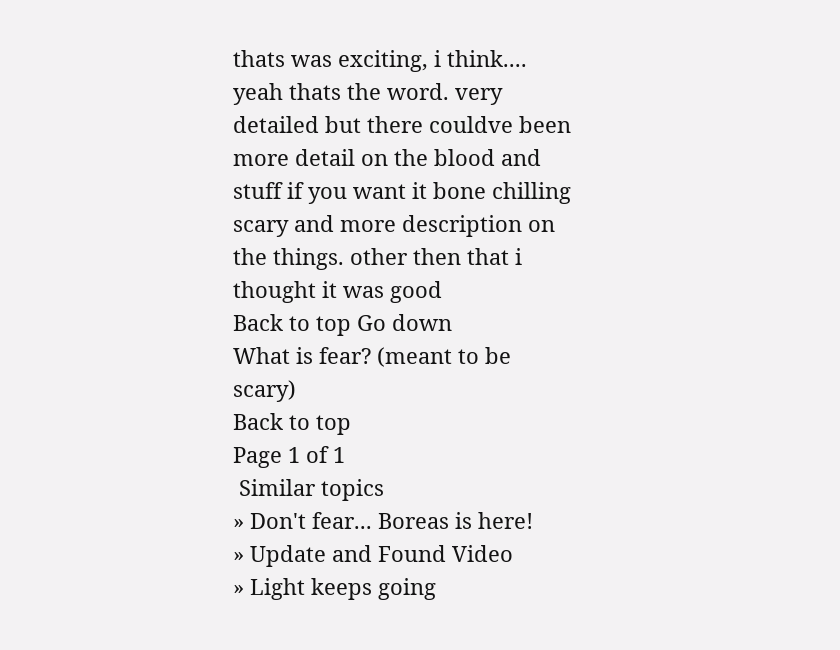thats was exciting, i think.... yeah thats the word. very detailed but there couldve been more detail on the blood and stuff if you want it bone chilling scary and more description on the things. other then that i thought it was good
Back to top Go down
What is fear? (meant to be scary)
Back to top
Page 1 of 1
 Similar topics
» Don't fear... Boreas is here!
» Update and Found Video
» Light keeps going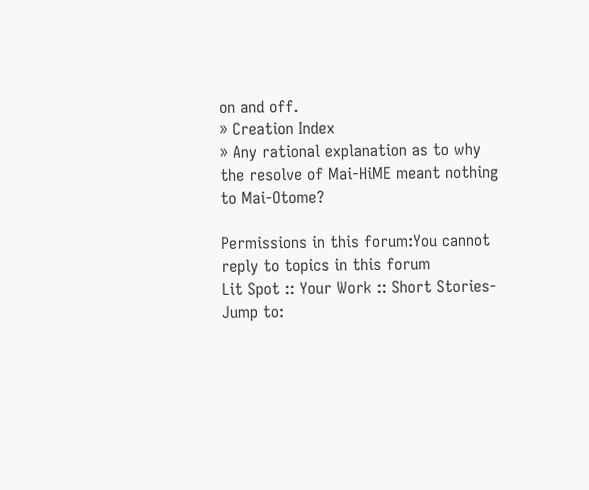on and off.
» Creation Index
» Any rational explanation as to why the resolve of Mai-HiME meant nothing to Mai-Otome?

Permissions in this forum:You cannot reply to topics in this forum
Lit Spot :: Your Work :: Short Stories-
Jump to: